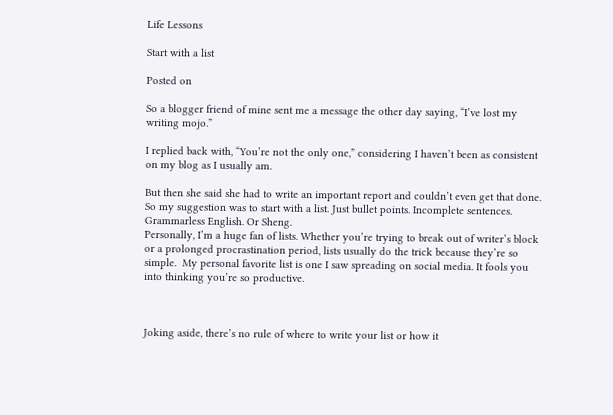Life Lessons

Start with a list

Posted on

So a blogger friend of mine sent me a message the other day saying, “I’ve lost my writing mojo.”

I replied back with, “You’re not the only one,” considering I haven’t been as consistent on my blog as I usually am.

But then she said she had to write an important report and couldn’t even get that done. So my suggestion was to start with a list. Just bullet points. Incomplete sentences. Grammarless English. Or Sheng.
Personally, I’m a huge fan of lists. Whether you’re trying to break out of writer’s block or a prolonged procrastination period, lists usually do the trick because they’re so simple.  My personal favorite list is one I saw spreading on social media. It fools you into thinking you’re so productive.



Joking aside, there’s no rule of where to write your list or how it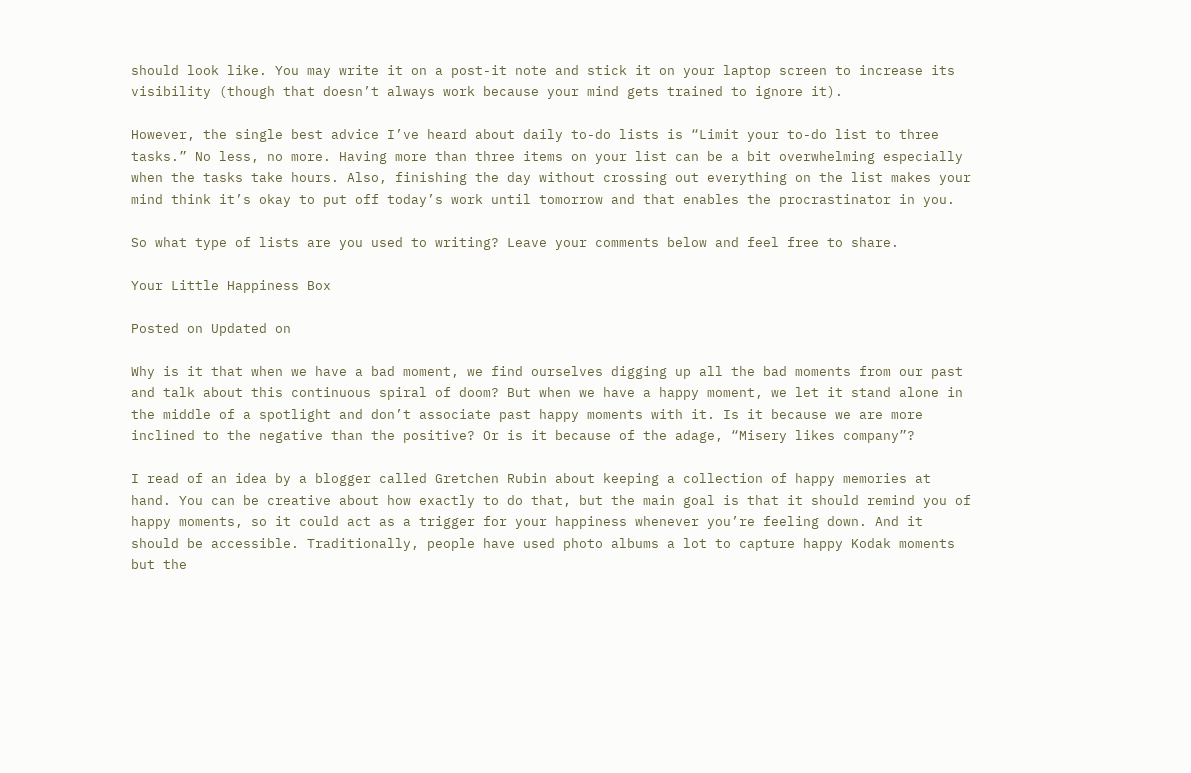should look like. You may write it on a post-it note and stick it on your laptop screen to increase its visibility (though that doesn’t always work because your mind gets trained to ignore it).

However, the single best advice I’ve heard about daily to-do lists is “Limit your to-do list to three tasks.” No less, no more. Having more than three items on your list can be a bit overwhelming especially when the tasks take hours. Also, finishing the day without crossing out everything on the list makes your mind think it’s okay to put off today’s work until tomorrow and that enables the procrastinator in you.

So what type of lists are you used to writing? Leave your comments below and feel free to share.

Your Little Happiness Box

Posted on Updated on

Why is it that when we have a bad moment, we find ourselves digging up all the bad moments from our past and talk about this continuous spiral of doom? But when we have a happy moment, we let it stand alone in the middle of a spotlight and don’t associate past happy moments with it. Is it because we are more inclined to the negative than the positive? Or is it because of the adage, “Misery likes company”?

I read of an idea by a blogger called Gretchen Rubin about keeping a collection of happy memories at hand. You can be creative about how exactly to do that, but the main goal is that it should remind you of happy moments, so it could act as a trigger for your happiness whenever you’re feeling down. And it should be accessible. Traditionally, people have used photo albums a lot to capture happy Kodak moments but the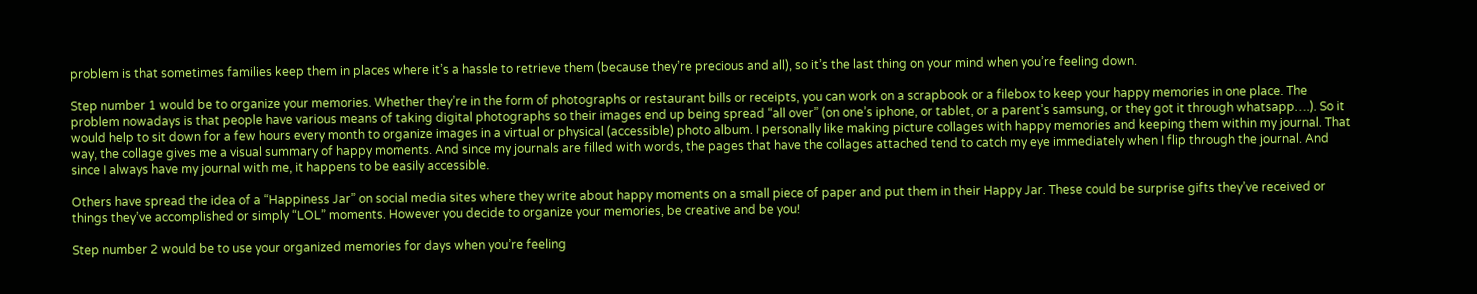problem is that sometimes families keep them in places where it’s a hassle to retrieve them (because they’re precious and all), so it’s the last thing on your mind when you’re feeling down.

Step number 1 would be to organize your memories. Whether they’re in the form of photographs or restaurant bills or receipts, you can work on a scrapbook or a filebox to keep your happy memories in one place. The problem nowadays is that people have various means of taking digital photographs so their images end up being spread “all over” (on one’s iphone, or tablet, or a parent’s samsung, or they got it through whatsapp….). So it would help to sit down for a few hours every month to organize images in a virtual or physical (accessible) photo album. I personally like making picture collages with happy memories and keeping them within my journal. That way, the collage gives me a visual summary of happy moments. And since my journals are filled with words, the pages that have the collages attached tend to catch my eye immediately when I flip through the journal. And since I always have my journal with me, it happens to be easily accessible.

Others have spread the idea of a “Happiness Jar” on social media sites where they write about happy moments on a small piece of paper and put them in their Happy Jar. These could be surprise gifts they’ve received or things they’ve accomplished or simply “LOL” moments. However you decide to organize your memories, be creative and be you!

Step number 2 would be to use your organized memories for days when you’re feeling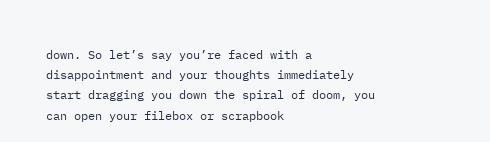down. So let’s say you’re faced with a disappointment and your thoughts immediately start dragging you down the spiral of doom, you can open your filebox or scrapbook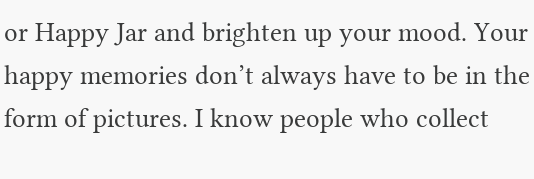or Happy Jar and brighten up your mood. Your happy memories don’t always have to be in the form of pictures. I know people who collect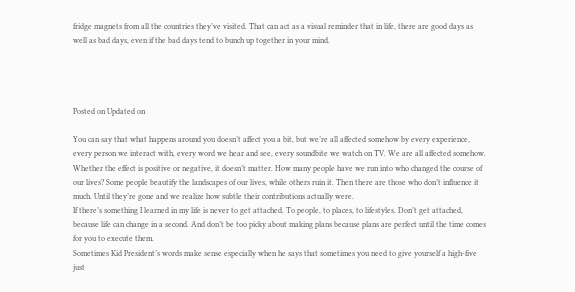fridge magnets from all the countries they’ve visited. That can act as a visual reminder that in life, there are good days as well as bad days, even if the bad days tend to bunch up together in your mind.




Posted on Updated on

You can say that what happens around you doesn’t affect you a bit, but we’re all affected somehow by every experience, every person we interact with, every word we hear and see, every soundbite we watch on TV. We are all affected somehow. Whether the effect is positive or negative, it doesn’t matter. How many people have we run into who changed the course of our lives? Some people beautify the landscapes of our lives, while others ruin it. Then there are those who don’t influence it much. Until they’re gone and we realize how subtle their contributions actually were.
If there’s something I learned in my life is never to get attached. To people, to places, to lifestyles. Don’t get attached, because life can change in a second. And don’t be too picky about making plans because plans are perfect until the time comes for you to execute them.
Sometimes Kid President’s words make sense especially when he says that sometimes you need to give yourself a high-five just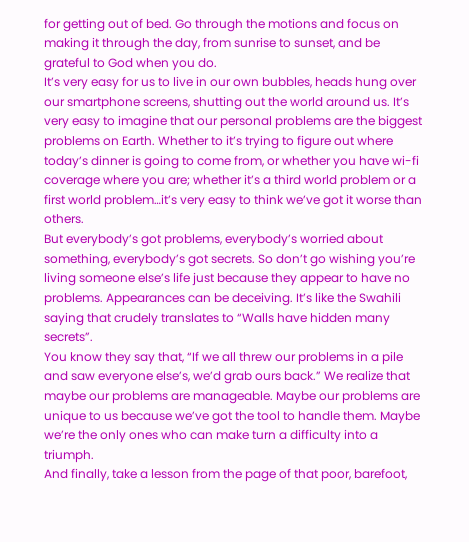for getting out of bed. Go through the motions and focus on making it through the day, from sunrise to sunset, and be grateful to God when you do.
It’s very easy for us to live in our own bubbles, heads hung over our smartphone screens, shutting out the world around us. It’s very easy to imagine that our personal problems are the biggest problems on Earth. Whether to it’s trying to figure out where today’s dinner is going to come from, or whether you have wi-fi coverage where you are; whether it’s a third world problem or a first world problem…it’s very easy to think we’ve got it worse than others.
But everybody’s got problems, everybody’s worried about something, everybody’s got secrets. So don’t go wishing you’re living someone else’s life just because they appear to have no problems. Appearances can be deceiving. It’s like the Swahili saying that crudely translates to “Walls have hidden many secrets”.
You know they say that, “If we all threw our problems in a pile and saw everyone else’s, we’d grab ours back.” We realize that maybe our problems are manageable. Maybe our problems are unique to us because we’ve got the tool to handle them. Maybe we’re the only ones who can make turn a difficulty into a triumph.
And finally, take a lesson from the page of that poor, barefoot,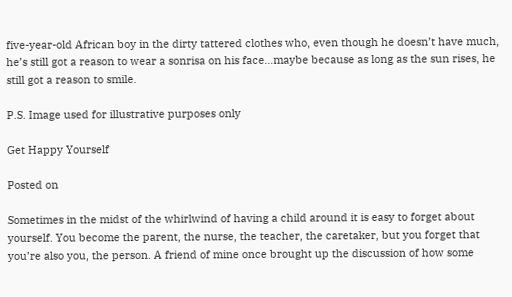five-year-old African boy in the dirty tattered clothes who, even though he doesn’t have much, he’s still got a reason to wear a sonrisa on his face…maybe because as long as the sun rises, he still got a reason to smile.

P.S. Image used for illustrative purposes only

Get Happy Yourself

Posted on

Sometimes in the midst of the whirlwind of having a child around it is easy to forget about yourself. You become the parent, the nurse, the teacher, the caretaker, but you forget that you’re also you, the person. A friend of mine once brought up the discussion of how some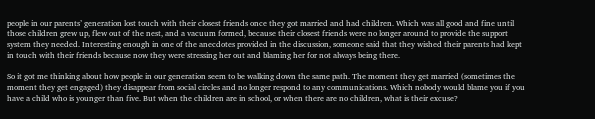people in our parents’ generation lost touch with their closest friends once they got married and had children. Which was all good and fine until those children grew up, flew out of the nest, and a vacuum formed, because their closest friends were no longer around to provide the support system they needed. Interesting enough in one of the anecdotes provided in the discussion, someone said that they wished their parents had kept in touch with their friends because now they were stressing her out and blaming her for not always being there.

So it got me thinking about how people in our generation seem to be walking down the same path. The moment they get married (sometimes the moment they get engaged) they disappear from social circles and no longer respond to any communications. Which nobody would blame you if you have a child who is younger than five. But when the children are in school, or when there are no children, what is their excuse?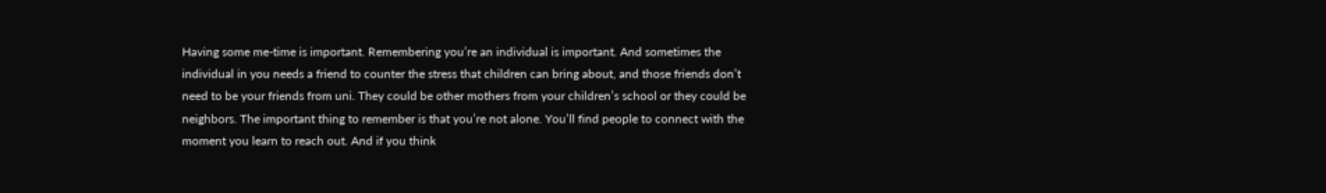Having some me-time is important. Remembering you’re an individual is important. And sometimes the individual in you needs a friend to counter the stress that children can bring about, and those friends don’t need to be your friends from uni. They could be other mothers from your children’s school or they could be neighbors. The important thing to remember is that you’re not alone. You’ll find people to connect with the moment you learn to reach out. And if you think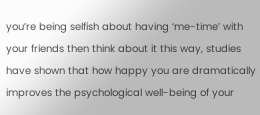you’re being selfish about having ‘me-time’ with your friends then think about it this way, studies have shown that how happy you are dramatically improves the psychological well-being of your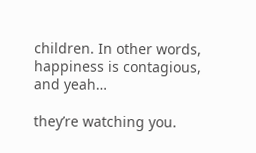children. In other words, happiness is contagious, and yeah…

they’re watching you.